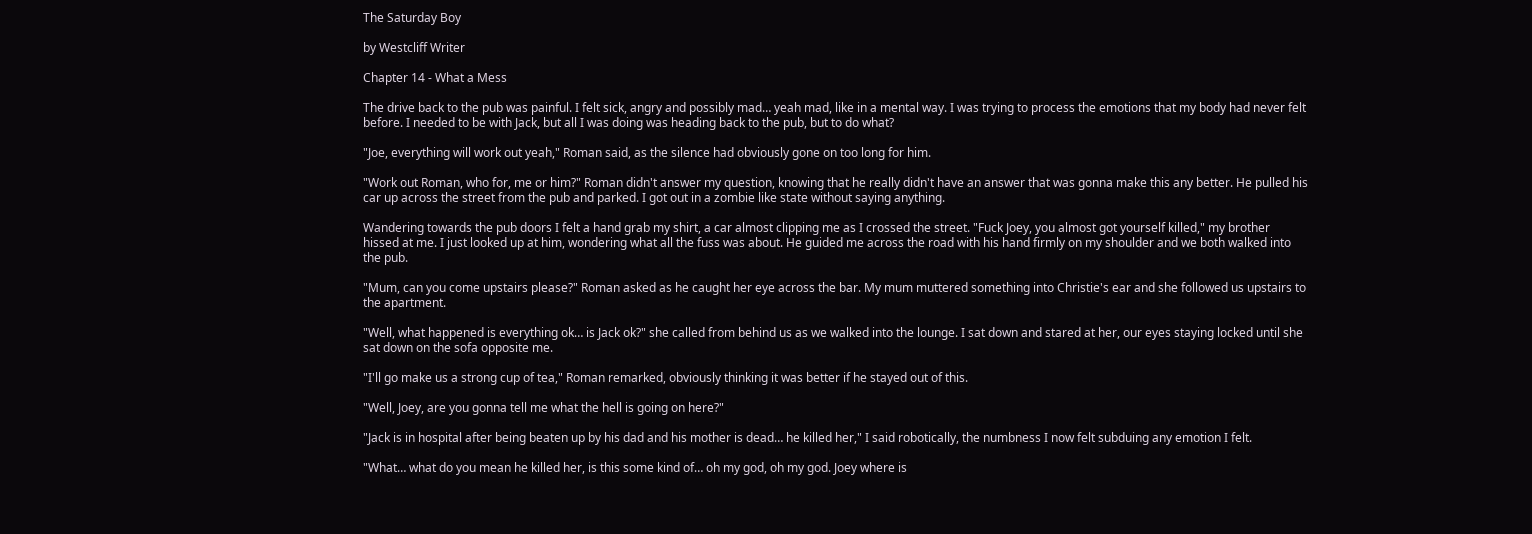The Saturday Boy

by Westcliff Writer

Chapter 14 - What a Mess

The drive back to the pub was painful. I felt sick, angry and possibly mad… yeah mad, like in a mental way. I was trying to process the emotions that my body had never felt before. I needed to be with Jack, but all I was doing was heading back to the pub, but to do what?

"Joe, everything will work out yeah," Roman said, as the silence had obviously gone on too long for him.

"Work out Roman, who for, me or him?" Roman didn't answer my question, knowing that he really didn't have an answer that was gonna make this any better. He pulled his car up across the street from the pub and parked. I got out in a zombie like state without saying anything.

Wandering towards the pub doors I felt a hand grab my shirt, a car almost clipping me as I crossed the street. "Fuck Joey, you almost got yourself killed," my brother hissed at me. I just looked up at him, wondering what all the fuss was about. He guided me across the road with his hand firmly on my shoulder and we both walked into the pub.

"Mum, can you come upstairs please?" Roman asked as he caught her eye across the bar. My mum muttered something into Christie's ear and she followed us upstairs to the apartment.

"Well, what happened is everything ok… is Jack ok?" she called from behind us as we walked into the lounge. I sat down and stared at her, our eyes staying locked until she sat down on the sofa opposite me.

"I'll go make us a strong cup of tea," Roman remarked, obviously thinking it was better if he stayed out of this.

"Well, Joey, are you gonna tell me what the hell is going on here?"

"Jack is in hospital after being beaten up by his dad and his mother is dead… he killed her," I said robotically, the numbness I now felt subduing any emotion I felt.

"What… what do you mean he killed her, is this some kind of… oh my god, oh my god. Joey where is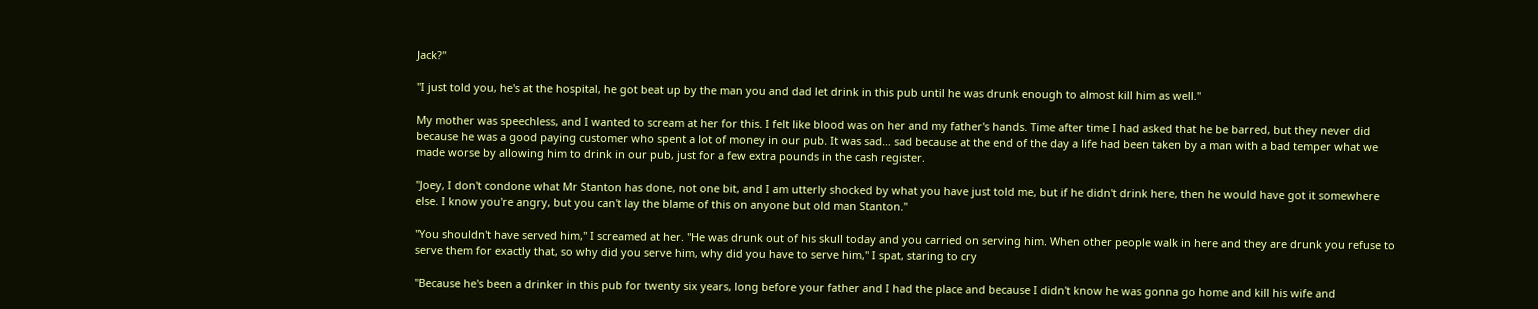Jack?"

"I just told you, he's at the hospital, he got beat up by the man you and dad let drink in this pub until he was drunk enough to almost kill him as well."

My mother was speechless, and I wanted to scream at her for this. I felt like blood was on her and my father's hands. Time after time I had asked that he be barred, but they never did because he was a good paying customer who spent a lot of money in our pub. It was sad… sad because at the end of the day a life had been taken by a man with a bad temper what we made worse by allowing him to drink in our pub, just for a few extra pounds in the cash register.

"Joey, I don't condone what Mr Stanton has done, not one bit, and I am utterly shocked by what you have just told me, but if he didn't drink here, then he would have got it somewhere else. I know you're angry, but you can't lay the blame of this on anyone but old man Stanton."

"You shouldn't have served him," I screamed at her. "He was drunk out of his skull today and you carried on serving him. When other people walk in here and they are drunk you refuse to serve them for exactly that, so why did you serve him, why did you have to serve him," I spat, staring to cry

"Because he's been a drinker in this pub for twenty six years, long before your father and I had the place and because I didn't know he was gonna go home and kill his wife and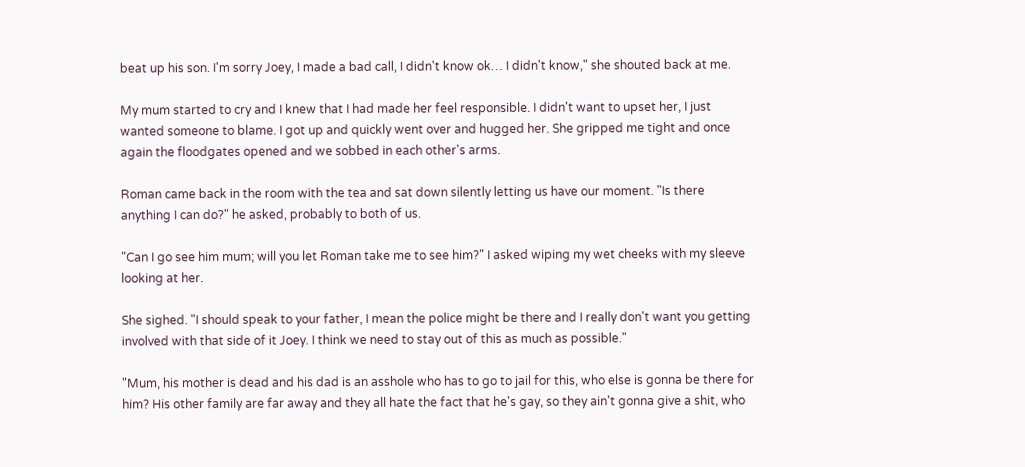beat up his son. I'm sorry Joey, I made a bad call, I didn't know ok… I didn't know," she shouted back at me.

My mum started to cry and I knew that I had made her feel responsible. I didn't want to upset her, I just wanted someone to blame. I got up and quickly went over and hugged her. She gripped me tight and once again the floodgates opened and we sobbed in each other's arms.

Roman came back in the room with the tea and sat down silently letting us have our moment. "Is there anything I can do?" he asked, probably to both of us.

"Can I go see him mum; will you let Roman take me to see him?" I asked wiping my wet cheeks with my sleeve looking at her.

She sighed. "I should speak to your father, I mean the police might be there and I really don't want you getting involved with that side of it Joey. I think we need to stay out of this as much as possible."

"Mum, his mother is dead and his dad is an asshole who has to go to jail for this, who else is gonna be there for him? His other family are far away and they all hate the fact that he's gay, so they ain't gonna give a shit, who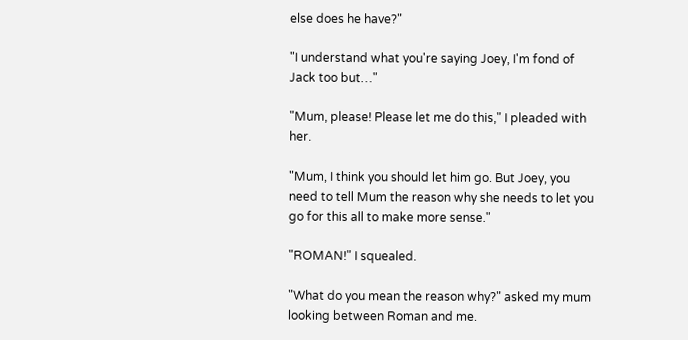else does he have?"

"I understand what you're saying Joey, I'm fond of Jack too but…"

"Mum, please! Please let me do this," I pleaded with her.

"Mum, I think you should let him go. But Joey, you need to tell Mum the reason why she needs to let you go for this all to make more sense."

"ROMAN!" I squealed.

"What do you mean the reason why?" asked my mum looking between Roman and me.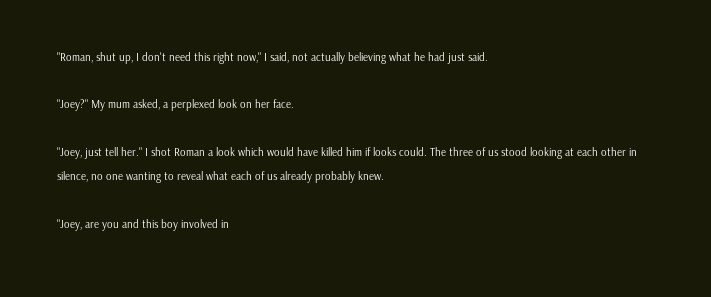"Roman, shut up, I don't need this right now," I said, not actually believing what he had just said.

"Joey?" My mum asked, a perplexed look on her face.

"Joey, just tell her." I shot Roman a look which would have killed him if looks could. The three of us stood looking at each other in silence, no one wanting to reveal what each of us already probably knew.

"Joey, are you and this boy involved in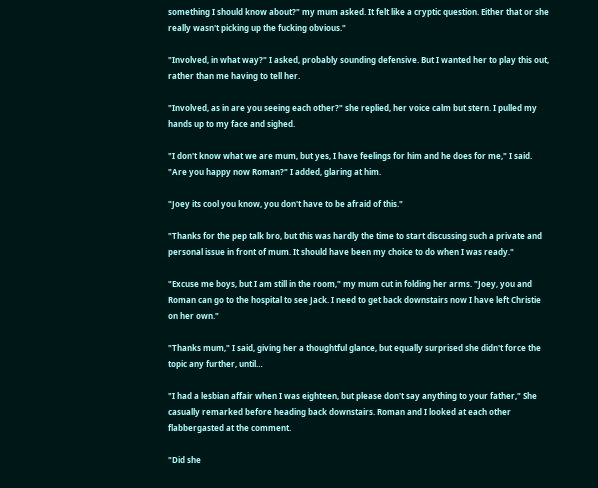something I should know about?" my mum asked. It felt like a cryptic question. Either that or she really wasn't picking up the fucking obvious."

"Involved, in what way?" I asked, probably sounding defensive. But I wanted her to play this out, rather than me having to tell her.

"Involved, as in are you seeing each other?" she replied, her voice calm but stern. I pulled my hands up to my face and sighed.

"I don't know what we are mum, but yes, I have feelings for him and he does for me," I said. "Are you happy now Roman?" I added, glaring at him.

"Joey its cool you know, you don't have to be afraid of this."

"Thanks for the pep talk bro, but this was hardly the time to start discussing such a private and personal issue in front of mum. It should have been my choice to do when I was ready."

"Excuse me boys, but I am still in the room," my mum cut in folding her arms. "Joey, you and Roman can go to the hospital to see Jack. I need to get back downstairs now I have left Christie on her own."

"Thanks mum," I said, giving her a thoughtful glance, but equally surprised she didn't force the topic any further, until…

"I had a lesbian affair when I was eighteen, but please don't say anything to your father," She casually remarked before heading back downstairs. Roman and I looked at each other flabbergasted at the comment.

"Did she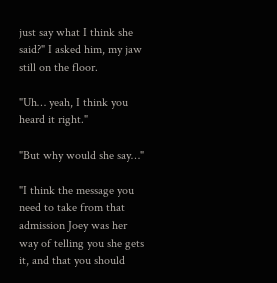just say what I think she said?" I asked him, my jaw still on the floor.

"Uh… yeah, I think you heard it right."

"But why would she say…"

"I think the message you need to take from that admission Joey was her way of telling you she gets it, and that you should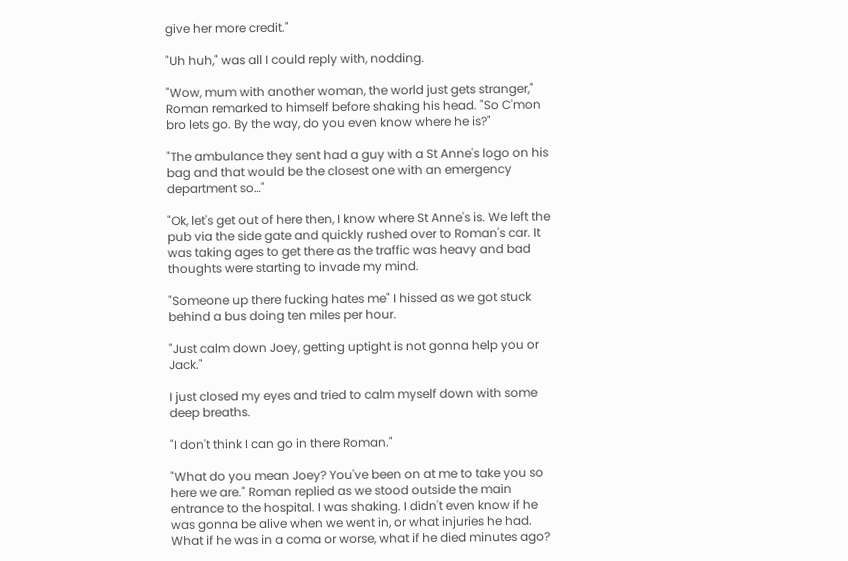give her more credit."

"Uh huh," was all I could reply with, nodding.

"Wow, mum with another woman, the world just gets stranger," Roman remarked to himself before shaking his head. "So C'mon bro lets go. By the way, do you even know where he is?"

"The ambulance they sent had a guy with a St Anne's logo on his bag and that would be the closest one with an emergency department so…"

"Ok, let's get out of here then, I know where St Anne's is. We left the pub via the side gate and quickly rushed over to Roman's car. It was taking ages to get there as the traffic was heavy and bad thoughts were starting to invade my mind.

"Someone up there fucking hates me" I hissed as we got stuck behind a bus doing ten miles per hour.

"Just calm down Joey, getting uptight is not gonna help you or Jack."

I just closed my eyes and tried to calm myself down with some deep breaths.

"I don't think I can go in there Roman."

"What do you mean Joey? You've been on at me to take you so here we are." Roman replied as we stood outside the main entrance to the hospital. I was shaking. I didn't even know if he was gonna be alive when we went in, or what injuries he had. What if he was in a coma or worse, what if he died minutes ago?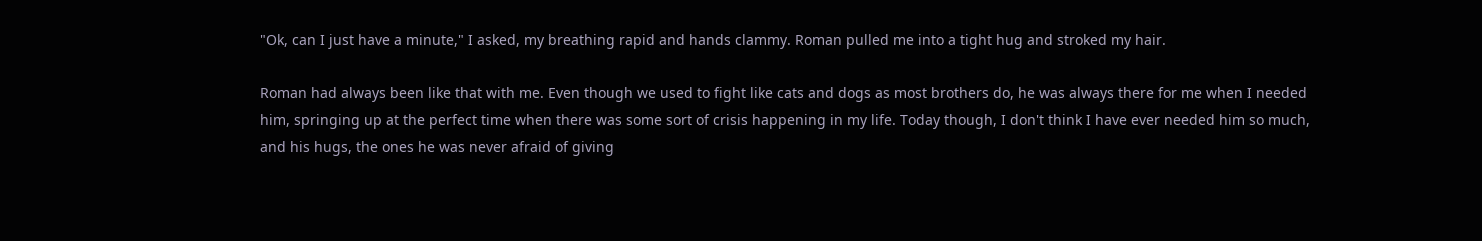"Ok, can I just have a minute," I asked, my breathing rapid and hands clammy. Roman pulled me into a tight hug and stroked my hair.

Roman had always been like that with me. Even though we used to fight like cats and dogs as most brothers do, he was always there for me when I needed him, springing up at the perfect time when there was some sort of crisis happening in my life. Today though, I don't think I have ever needed him so much, and his hugs, the ones he was never afraid of giving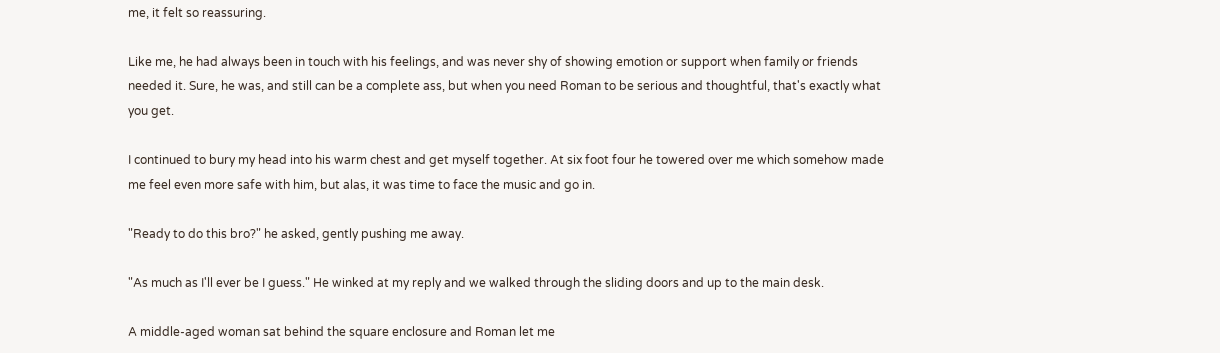me, it felt so reassuring.

Like me, he had always been in touch with his feelings, and was never shy of showing emotion or support when family or friends needed it. Sure, he was, and still can be a complete ass, but when you need Roman to be serious and thoughtful, that's exactly what you get.

I continued to bury my head into his warm chest and get myself together. At six foot four he towered over me which somehow made me feel even more safe with him, but alas, it was time to face the music and go in.

"Ready to do this bro?" he asked, gently pushing me away.

"As much as I'll ever be I guess." He winked at my reply and we walked through the sliding doors and up to the main desk.

A middle-aged woman sat behind the square enclosure and Roman let me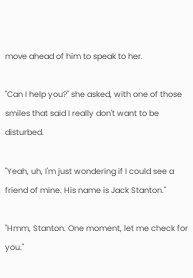move ahead of him to speak to her.

"Can I help you?" she asked, with one of those smiles that said I really don't want to be disturbed.

"Yeah, uh, I'm just wondering if I could see a friend of mine. His name is Jack Stanton."

"Hmm, Stanton. One moment, let me check for you."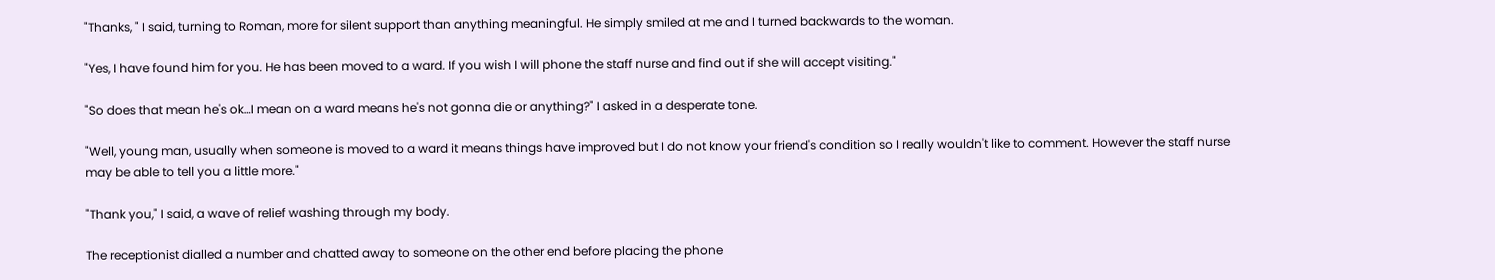"Thanks, " I said, turning to Roman, more for silent support than anything meaningful. He simply smiled at me and I turned backwards to the woman.

"Yes, I have found him for you. He has been moved to a ward. If you wish I will phone the staff nurse and find out if she will accept visiting."

"So does that mean he's ok…I mean on a ward means he's not gonna die or anything?" I asked in a desperate tone.

"Well, young man, usually when someone is moved to a ward it means things have improved but I do not know your friend's condition so I really wouldn't like to comment. However the staff nurse may be able to tell you a little more."

"Thank you," I said, a wave of relief washing through my body.

The receptionist dialled a number and chatted away to someone on the other end before placing the phone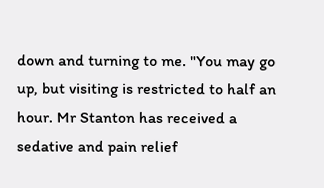down and turning to me. "You may go up, but visiting is restricted to half an hour. Mr Stanton has received a sedative and pain relief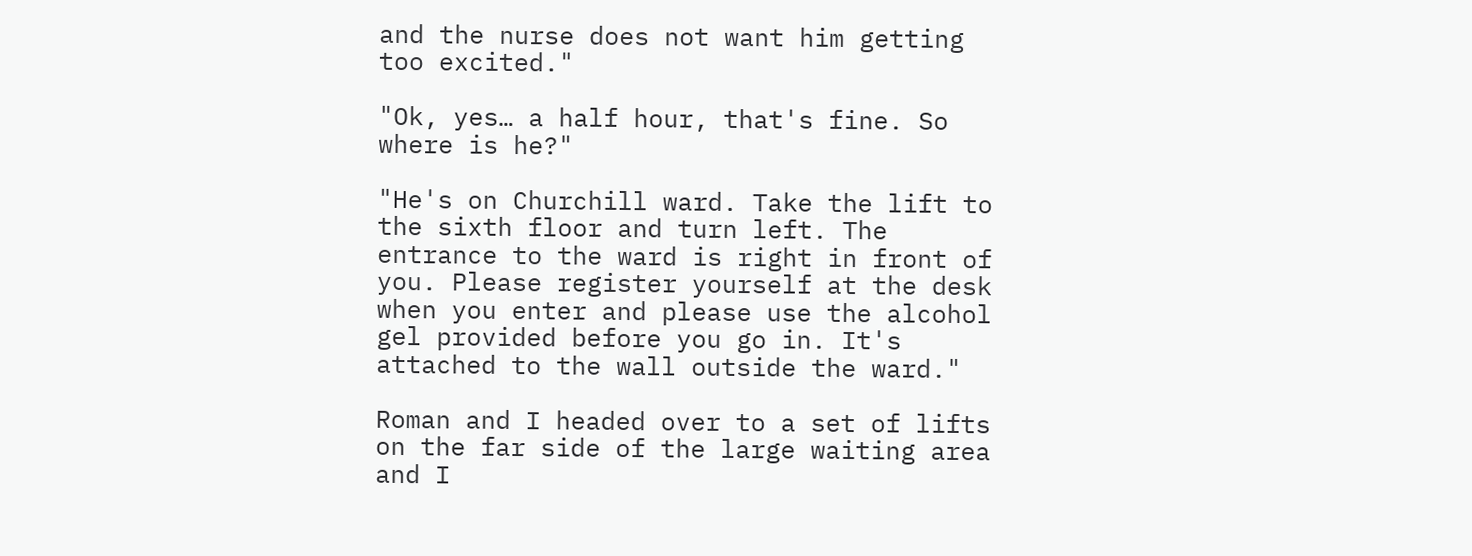and the nurse does not want him getting too excited."

"Ok, yes… a half hour, that's fine. So where is he?"

"He's on Churchill ward. Take the lift to the sixth floor and turn left. The entrance to the ward is right in front of you. Please register yourself at the desk when you enter and please use the alcohol gel provided before you go in. It's attached to the wall outside the ward."

Roman and I headed over to a set of lifts on the far side of the large waiting area and I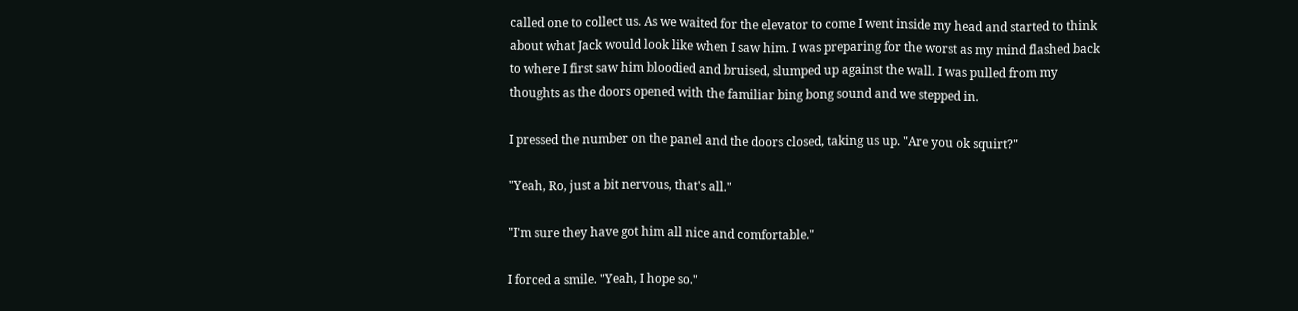called one to collect us. As we waited for the elevator to come I went inside my head and started to think about what Jack would look like when I saw him. I was preparing for the worst as my mind flashed back to where I first saw him bloodied and bruised, slumped up against the wall. I was pulled from my thoughts as the doors opened with the familiar bing bong sound and we stepped in.

I pressed the number on the panel and the doors closed, taking us up. "Are you ok squirt?"

"Yeah, Ro, just a bit nervous, that's all."

"I'm sure they have got him all nice and comfortable."

I forced a smile. "Yeah, I hope so."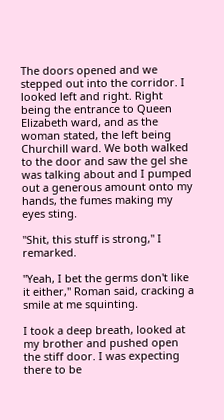The doors opened and we stepped out into the corridor. I looked left and right. Right being the entrance to Queen Elizabeth ward, and as the woman stated, the left being Churchill ward. We both walked to the door and saw the gel she was talking about and I pumped out a generous amount onto my hands, the fumes making my eyes sting.

"Shit, this stuff is strong," I remarked.

"Yeah, I bet the germs don't like it either," Roman said, cracking a smile at me squinting.

I took a deep breath, looked at my brother and pushed open the stiff door. I was expecting there to be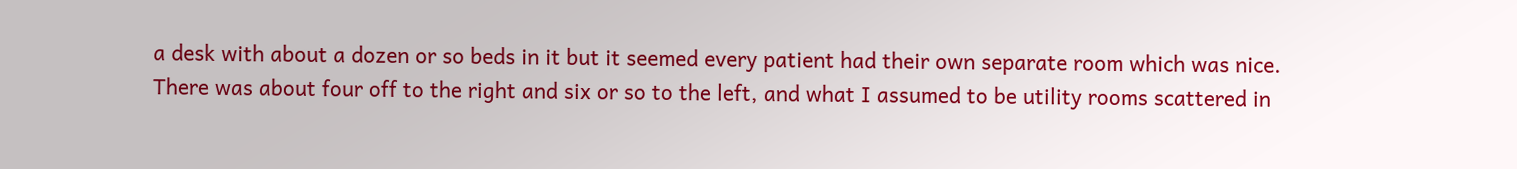a desk with about a dozen or so beds in it but it seemed every patient had their own separate room which was nice. There was about four off to the right and six or so to the left, and what I assumed to be utility rooms scattered in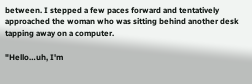between. I stepped a few paces forward and tentatively approached the woman who was sitting behind another desk tapping away on a computer.

"Hello…uh, I'm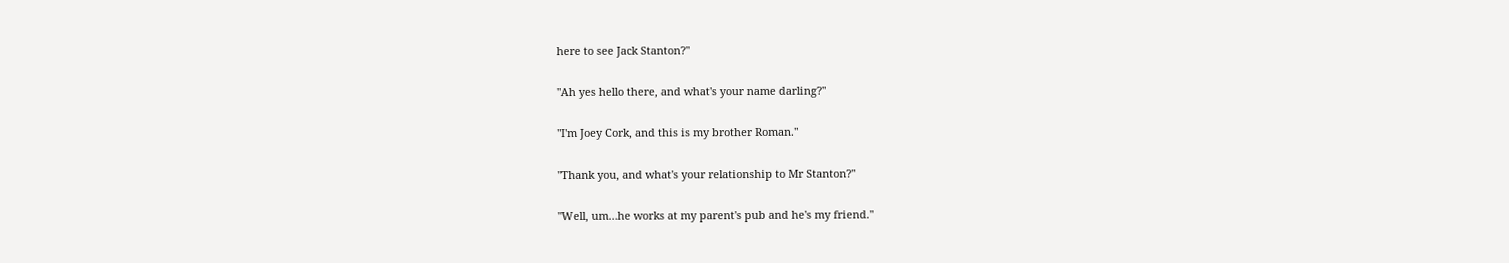here to see Jack Stanton?"

"Ah yes hello there, and what's your name darling?"

"I'm Joey Cork, and this is my brother Roman."

"Thank you, and what's your relationship to Mr Stanton?"

"Well, um…he works at my parent's pub and he's my friend."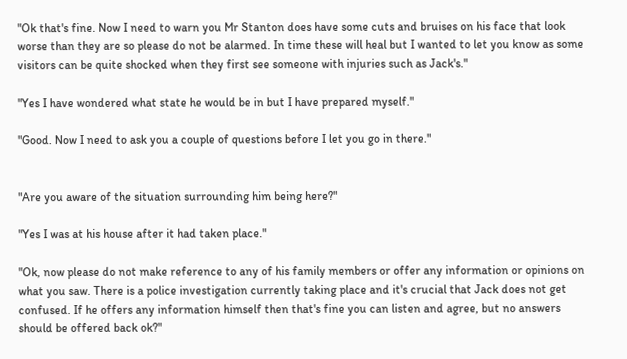"Ok that's fine. Now I need to warn you Mr Stanton does have some cuts and bruises on his face that look worse than they are so please do not be alarmed. In time these will heal but I wanted to let you know as some visitors can be quite shocked when they first see someone with injuries such as Jack's."

"Yes I have wondered what state he would be in but I have prepared myself."

"Good. Now I need to ask you a couple of questions before I let you go in there."


"Are you aware of the situation surrounding him being here?"

"Yes I was at his house after it had taken place."

"Ok, now please do not make reference to any of his family members or offer any information or opinions on what you saw. There is a police investigation currently taking place and it's crucial that Jack does not get confused. If he offers any information himself then that's fine you can listen and agree, but no answers should be offered back ok?"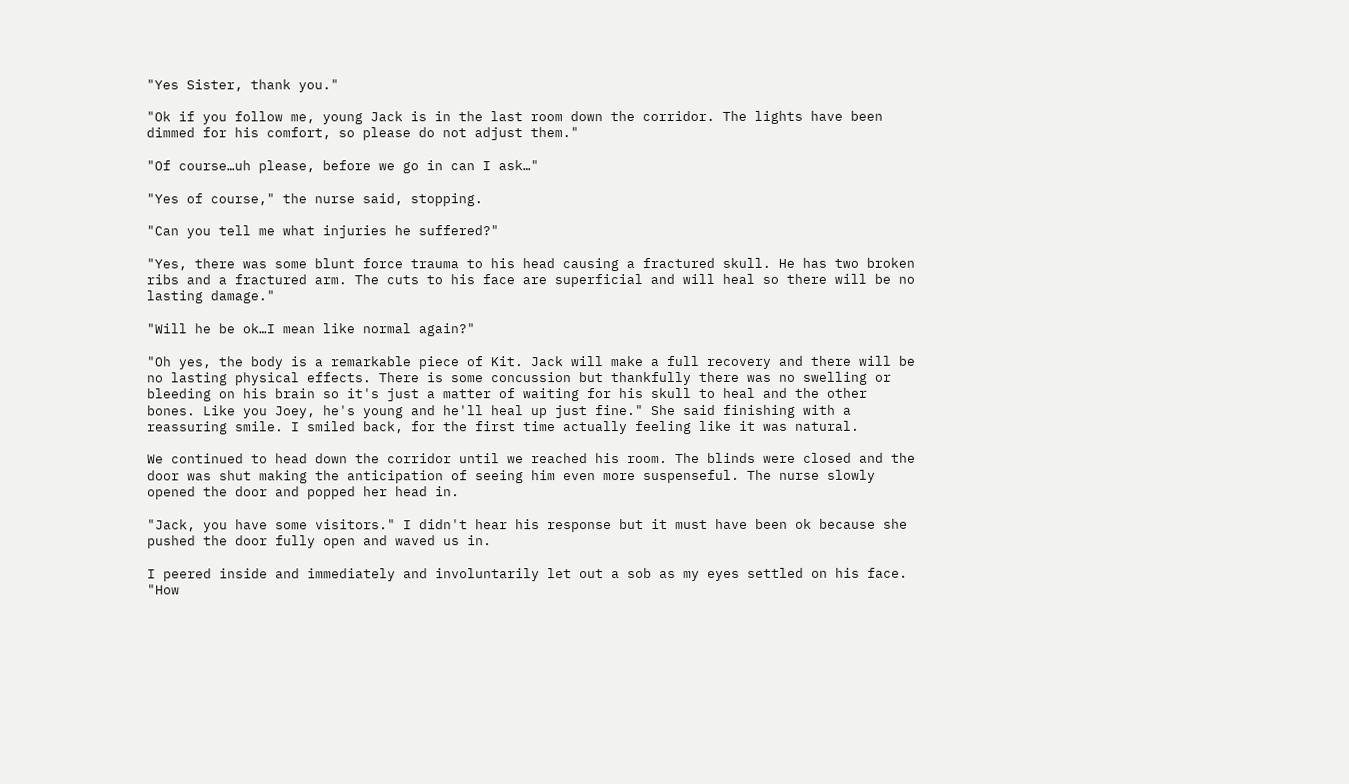"Yes Sister, thank you."

"Ok if you follow me, young Jack is in the last room down the corridor. The lights have been dimmed for his comfort, so please do not adjust them."

"Of course…uh please, before we go in can I ask…"

"Yes of course," the nurse said, stopping.

"Can you tell me what injuries he suffered?"

"Yes, there was some blunt force trauma to his head causing a fractured skull. He has two broken ribs and a fractured arm. The cuts to his face are superficial and will heal so there will be no lasting damage."

"Will he be ok…I mean like normal again?"

"Oh yes, the body is a remarkable piece of Kit. Jack will make a full recovery and there will be no lasting physical effects. There is some concussion but thankfully there was no swelling or bleeding on his brain so it's just a matter of waiting for his skull to heal and the other bones. Like you Joey, he's young and he'll heal up just fine." She said finishing with a reassuring smile. I smiled back, for the first time actually feeling like it was natural.

We continued to head down the corridor until we reached his room. The blinds were closed and the door was shut making the anticipation of seeing him even more suspenseful. The nurse slowly opened the door and popped her head in.

"Jack, you have some visitors." I didn't hear his response but it must have been ok because she pushed the door fully open and waved us in.

I peered inside and immediately and involuntarily let out a sob as my eyes settled on his face. "How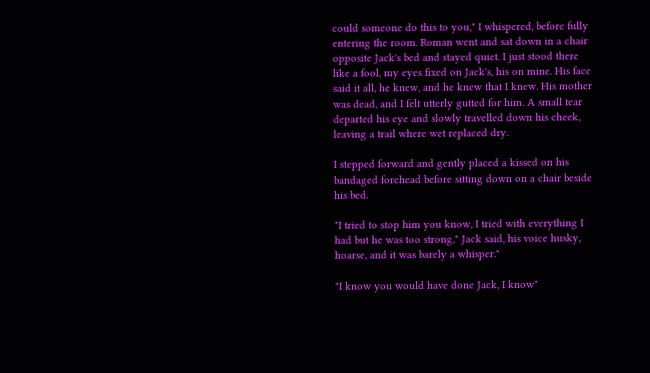could someone do this to you," I whispered, before fully entering the room. Roman went and sat down in a chair opposite Jack's bed and stayed quiet. I just stood there like a fool, my eyes fixed on Jack's, his on mine. His face said it all, he knew, and he knew that I knew. His mother was dead, and I felt utterly gutted for him. A small tear departed his eye and slowly travelled down his cheek, leaving a trail where wet replaced dry.

I stepped forward and gently placed a kissed on his bandaged forehead before sitting down on a chair beside his bed.

"I tried to stop him you know, I tried with everything I had but he was too strong," Jack said, his voice husky, hoarse, and it was barely a whisper."

"I know you would have done Jack, I know"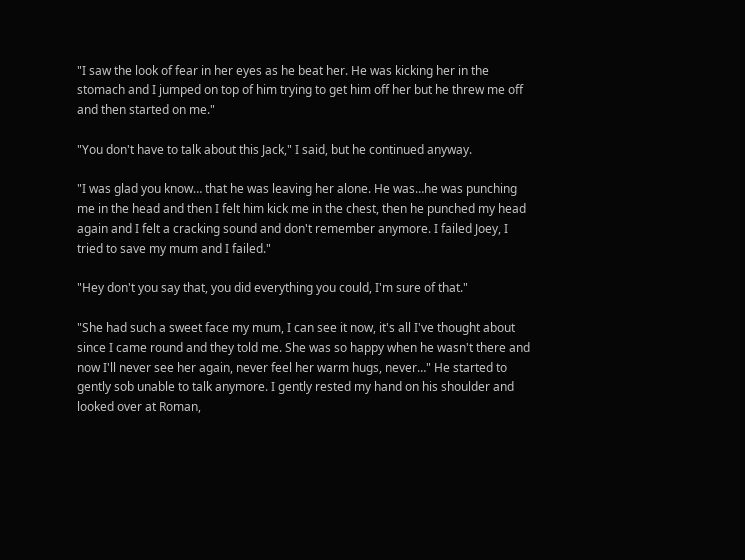"I saw the look of fear in her eyes as he beat her. He was kicking her in the stomach and I jumped on top of him trying to get him off her but he threw me off and then started on me."

"You don't have to talk about this Jack," I said, but he continued anyway.

"I was glad you know… that he was leaving her alone. He was…he was punching me in the head and then I felt him kick me in the chest, then he punched my head again and I felt a cracking sound and don't remember anymore. I failed Joey, I tried to save my mum and I failed."

"Hey don't you say that, you did everything you could, I'm sure of that."

"She had such a sweet face my mum, I can see it now, it's all I've thought about since I came round and they told me. She was so happy when he wasn't there and now I'll never see her again, never feel her warm hugs, never…" He started to gently sob unable to talk anymore. I gently rested my hand on his shoulder and looked over at Roman,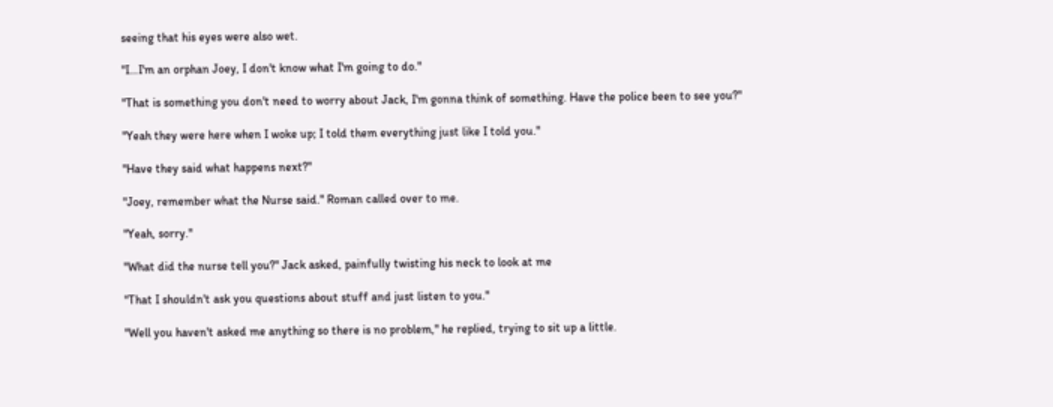seeing that his eyes were also wet.

"I…I'm an orphan Joey, I don't know what I'm going to do."

"That is something you don't need to worry about Jack, I'm gonna think of something. Have the police been to see you?"

"Yeah they were here when I woke up; I told them everything just like I told you."

"Have they said what happens next?"

"Joey, remember what the Nurse said." Roman called over to me.

"Yeah, sorry."

"What did the nurse tell you?" Jack asked, painfully twisting his neck to look at me

"That I shouldn't ask you questions about stuff and just listen to you."

"Well you haven't asked me anything so there is no problem," he replied, trying to sit up a little.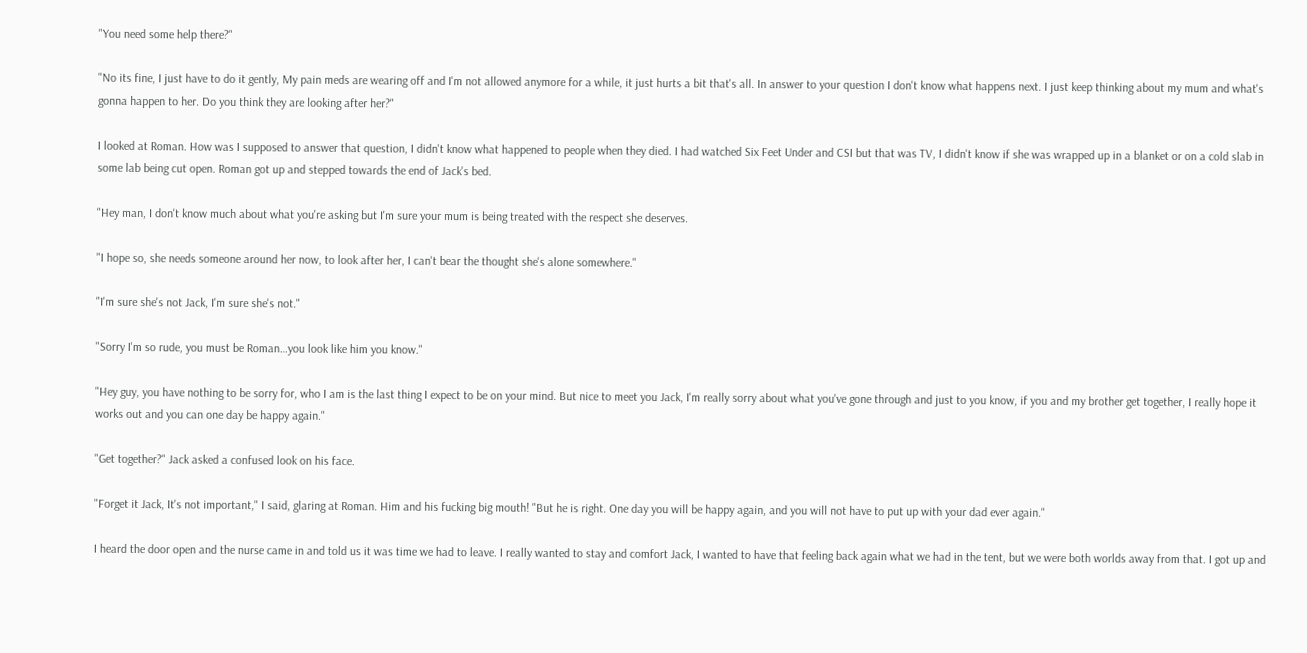"You need some help there?"

"No its fine, I just have to do it gently, My pain meds are wearing off and I'm not allowed anymore for a while, it just hurts a bit that's all. In answer to your question I don't know what happens next. I just keep thinking about my mum and what's gonna happen to her. Do you think they are looking after her?"

I looked at Roman. How was I supposed to answer that question, I didn't know what happened to people when they died. I had watched Six Feet Under and CSI but that was TV, I didn't know if she was wrapped up in a blanket or on a cold slab in some lab being cut open. Roman got up and stepped towards the end of Jack's bed.

"Hey man, I don't know much about what you're asking but I'm sure your mum is being treated with the respect she deserves.

"I hope so, she needs someone around her now, to look after her, I can't bear the thought she's alone somewhere."

"I'm sure she's not Jack, I'm sure she's not."

"Sorry I'm so rude, you must be Roman…you look like him you know."

"Hey guy, you have nothing to be sorry for, who I am is the last thing I expect to be on your mind. But nice to meet you Jack, I'm really sorry about what you've gone through and just to you know, if you and my brother get together, I really hope it works out and you can one day be happy again."

"Get together?" Jack asked a confused look on his face.

"Forget it Jack, It's not important," I said, glaring at Roman. Him and his fucking big mouth! "But he is right. One day you will be happy again, and you will not have to put up with your dad ever again."

I heard the door open and the nurse came in and told us it was time we had to leave. I really wanted to stay and comfort Jack, I wanted to have that feeling back again what we had in the tent, but we were both worlds away from that. I got up and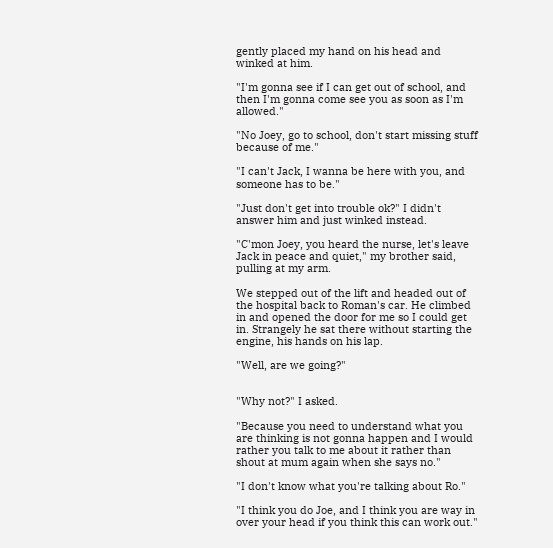gently placed my hand on his head and winked at him.

"I'm gonna see if I can get out of school, and then I'm gonna come see you as soon as I'm allowed."

"No Joey, go to school, don't start missing stuff because of me."

"I can't Jack, I wanna be here with you, and someone has to be."

"Just don't get into trouble ok?" I didn't answer him and just winked instead.

"C'mon Joey, you heard the nurse, let's leave Jack in peace and quiet," my brother said, pulling at my arm.

We stepped out of the lift and headed out of the hospital back to Roman's car. He climbed in and opened the door for me so I could get in. Strangely he sat there without starting the engine, his hands on his lap.

"Well, are we going?"


"Why not?" I asked.

"Because you need to understand what you are thinking is not gonna happen and I would rather you talk to me about it rather than shout at mum again when she says no."

"I don't know what you're talking about Ro."

"I think you do Joe, and I think you are way in over your head if you think this can work out."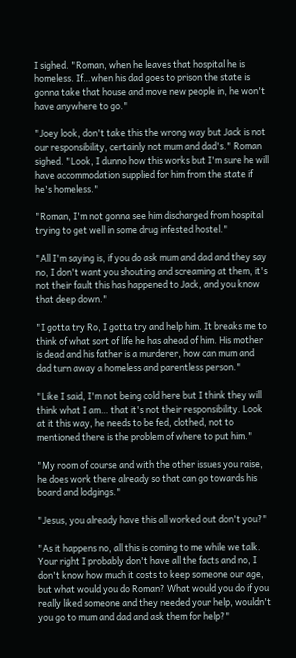I sighed. "Roman, when he leaves that hospital he is homeless. If…when his dad goes to prison the state is gonna take that house and move new people in, he won't have anywhere to go."

"Joey look, don't take this the wrong way but Jack is not our responsibility, certainly not mum and dad's." Roman sighed. "Look, I dunno how this works but I'm sure he will have accommodation supplied for him from the state if he's homeless."

"Roman, I'm not gonna see him discharged from hospital trying to get well in some drug infested hostel."

"All I'm saying is, if you do ask mum and dad and they say no, I don't want you shouting and screaming at them, it's not their fault this has happened to Jack, and you know that deep down."

"I gotta try Ro, I gotta try and help him. It breaks me to think of what sort of life he has ahead of him. His mother is dead and his father is a murderer, how can mum and dad turn away a homeless and parentless person."

"Like I said, I'm not being cold here but I think they will think what I am… that it's not their responsibility. Look at it this way, he needs to be fed, clothed, not to mentioned there is the problem of where to put him."

"My room of course and with the other issues you raise, he does work there already so that can go towards his board and lodgings."

"Jesus, you already have this all worked out don't you?"

"As it happens no, all this is coming to me while we talk. Your right I probably don't have all the facts and no, I don't know how much it costs to keep someone our age, but what would you do Roman? What would you do if you really liked someone and they needed your help, wouldn't you go to mum and dad and ask them for help?"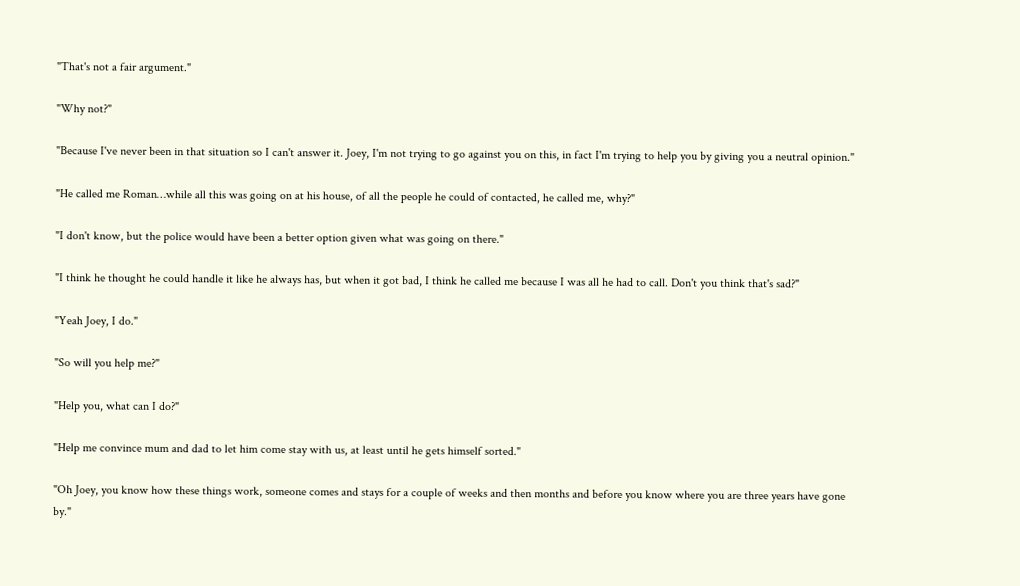"That's not a fair argument."

"Why not?"

"Because I've never been in that situation so I can't answer it. Joey, I'm not trying to go against you on this, in fact I'm trying to help you by giving you a neutral opinion."

"He called me Roman…while all this was going on at his house, of all the people he could of contacted, he called me, why?"

"I don't know, but the police would have been a better option given what was going on there."

"I think he thought he could handle it like he always has, but when it got bad, I think he called me because I was all he had to call. Don't you think that's sad?"

"Yeah Joey, I do."

"So will you help me?"

"Help you, what can I do?"

"Help me convince mum and dad to let him come stay with us, at least until he gets himself sorted."

"Oh Joey, you know how these things work, someone comes and stays for a couple of weeks and then months and before you know where you are three years have gone by."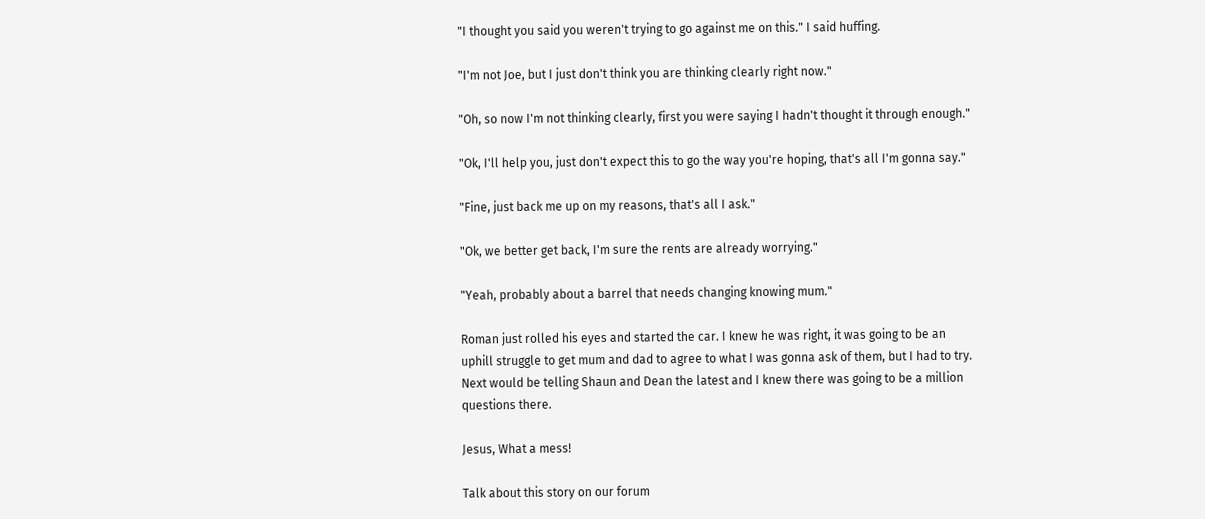"I thought you said you weren't trying to go against me on this." I said huffing.

"I'm not Joe, but I just don't think you are thinking clearly right now."

"Oh, so now I'm not thinking clearly, first you were saying I hadn't thought it through enough."

"Ok, I'll help you, just don't expect this to go the way you're hoping, that's all I'm gonna say."

"Fine, just back me up on my reasons, that's all I ask."

"Ok, we better get back, I'm sure the rents are already worrying."

"Yeah, probably about a barrel that needs changing knowing mum."

Roman just rolled his eyes and started the car. I knew he was right, it was going to be an uphill struggle to get mum and dad to agree to what I was gonna ask of them, but I had to try. Next would be telling Shaun and Dean the latest and I knew there was going to be a million questions there.

Jesus, What a mess!

Talk about this story on our forum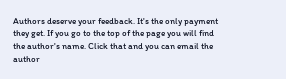Authors deserve your feedback. It's the only payment they get. If you go to the top of the page you will find the author's name. Click that and you can email the author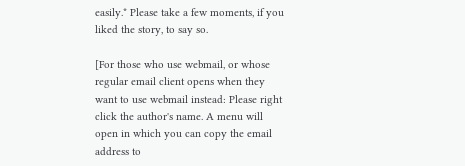easily.* Please take a few moments, if you liked the story, to say so.

[For those who use webmail, or whose regular email client opens when they want to use webmail instead: Please right click the author's name. A menu will open in which you can copy the email address to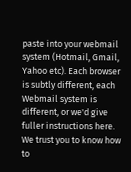paste into your webmail system (Hotmail, Gmail, Yahoo etc). Each browser is subtly different, each Webmail system is different, or we'd give fuller instructions here. We trust you to know how to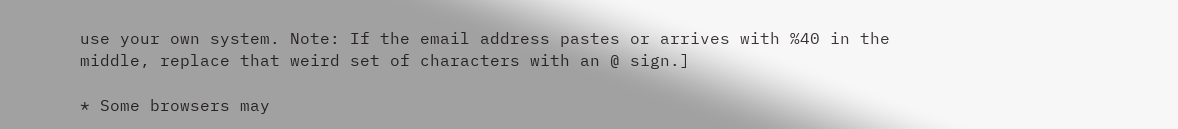use your own system. Note: If the email address pastes or arrives with %40 in the middle, replace that weird set of characters with an @ sign.]

* Some browsers may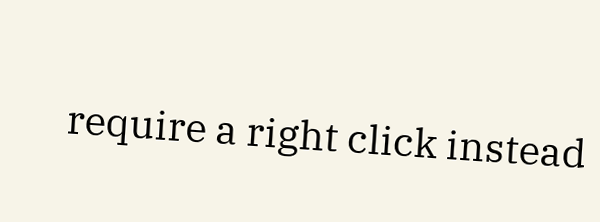require a right click instead